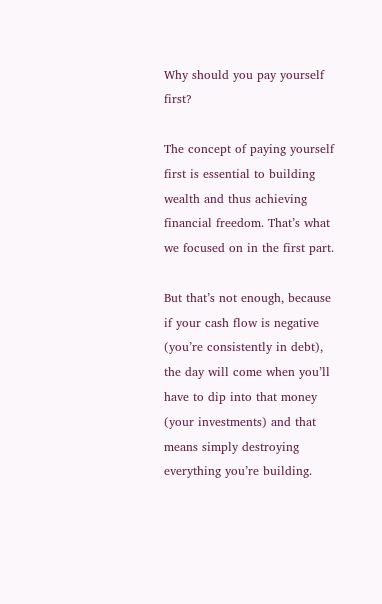Why should you pay yourself first?

The concept of paying yourself first is essential to building wealth and thus achieving financial freedom. That’s what we focused on in the first part.

But that’s not enough, because if your cash flow is negative (you’re consistently in debt), the day will come when you’ll have to dip into that money (your investments) and that means simply destroying everything you’re building.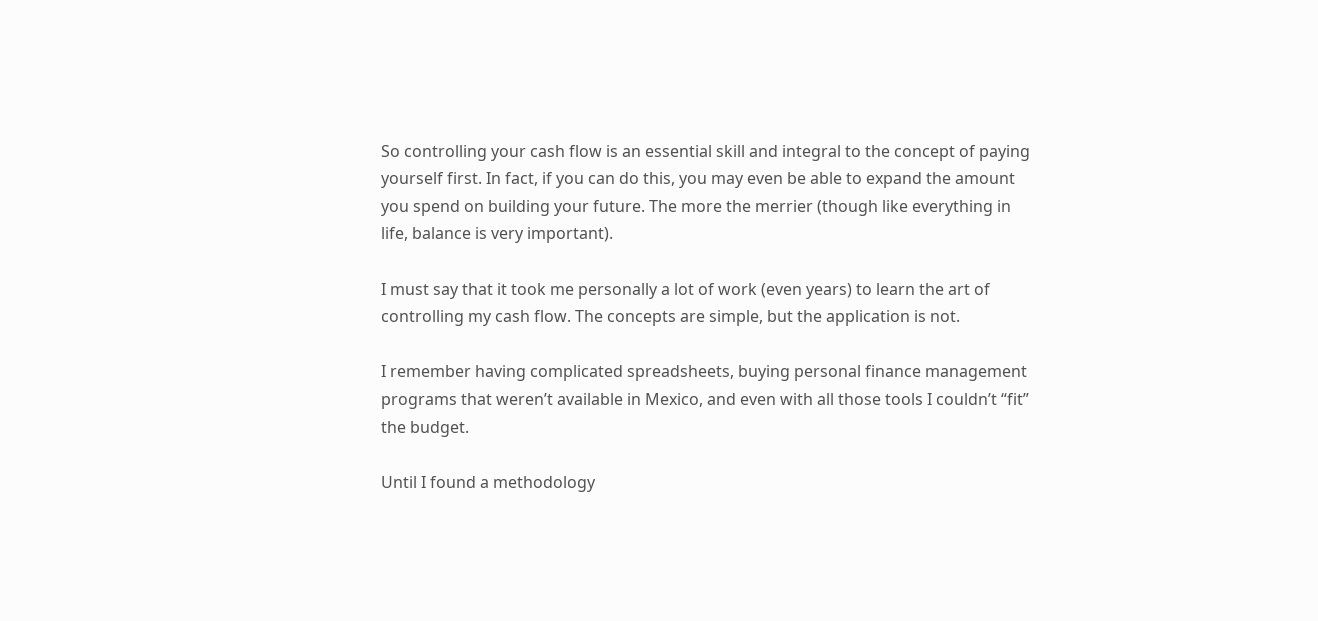So controlling your cash flow is an essential skill and integral to the concept of paying yourself first. In fact, if you can do this, you may even be able to expand the amount you spend on building your future. The more the merrier (though like everything in life, balance is very important).

I must say that it took me personally a lot of work (even years) to learn the art of controlling my cash flow. The concepts are simple, but the application is not.

I remember having complicated spreadsheets, buying personal finance management programs that weren’t available in Mexico, and even with all those tools I couldn’t “fit” the budget.

Until I found a methodology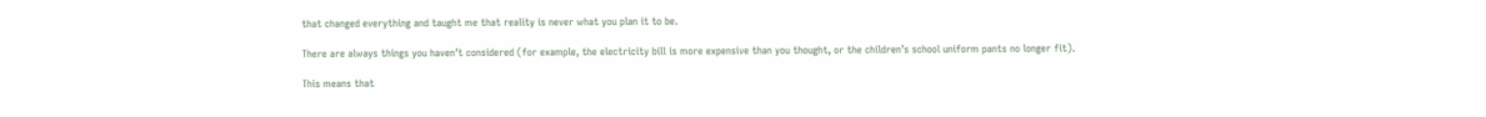that changed everything and taught me that reality is never what you plan it to be.

There are always things you haven’t considered (for example, the electricity bill is more expensive than you thought, or the children’s school uniform pants no longer fit).

This means that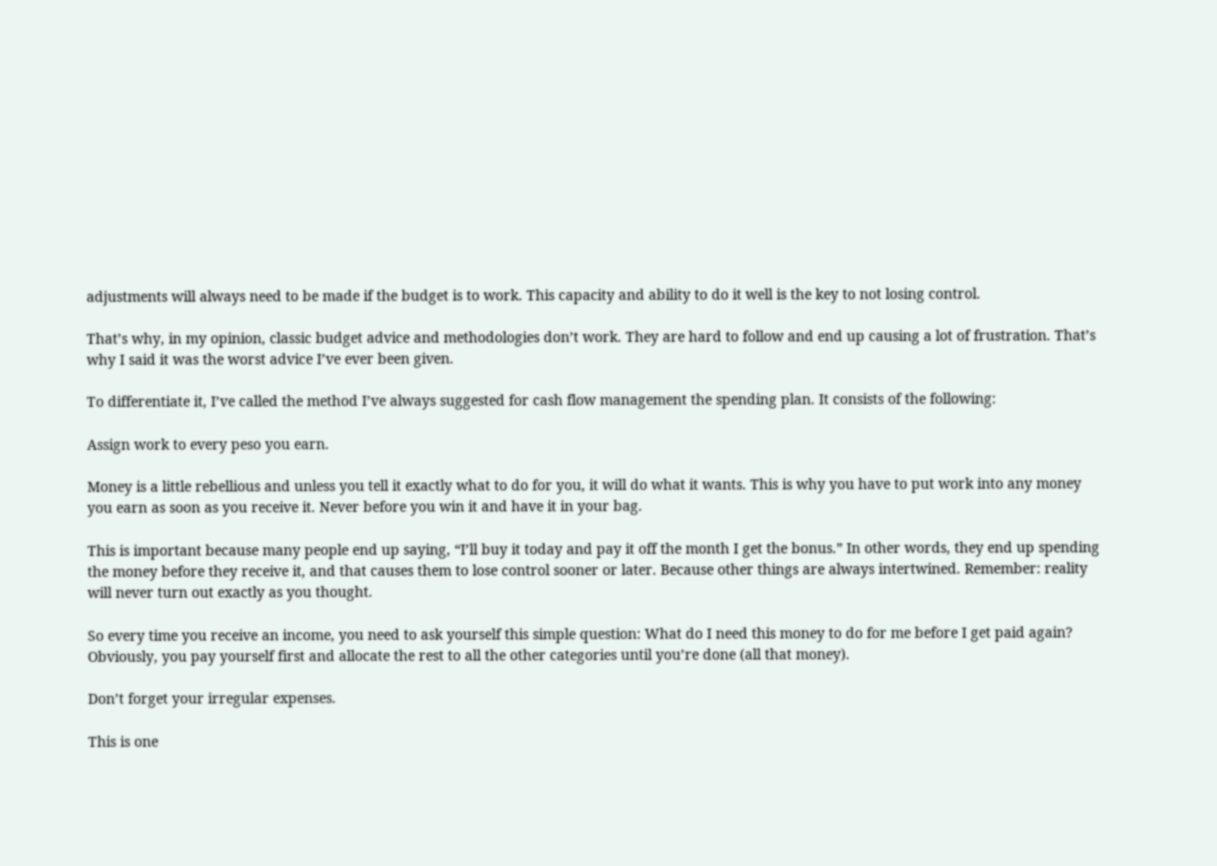adjustments will always need to be made if the budget is to work. This capacity and ability to do it well is the key to not losing control.

That’s why, in my opinion, classic budget advice and methodologies don’t work. They are hard to follow and end up causing a lot of frustration. That’s why I said it was the worst advice I’ve ever been given.

To differentiate it, I’ve called the method I’ve always suggested for cash flow management the spending plan. It consists of the following:

Assign work to every peso you earn.

Money is a little rebellious and unless you tell it exactly what to do for you, it will do what it wants. This is why you have to put work into any money you earn as soon as you receive it. Never before you win it and have it in your bag.

This is important because many people end up saying, “I’ll buy it today and pay it off the month I get the bonus.” In other words, they end up spending the money before they receive it, and that causes them to lose control sooner or later. Because other things are always intertwined. Remember: reality will never turn out exactly as you thought.

So every time you receive an income, you need to ask yourself this simple question: What do I need this money to do for me before I get paid again? Obviously, you pay yourself first and allocate the rest to all the other categories until you’re done (all that money).

Don’t forget your irregular expenses.

This is one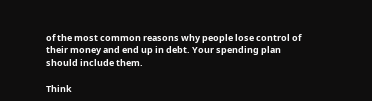of the most common reasons why people lose control of their money and end up in debt. Your spending plan should include them.

Think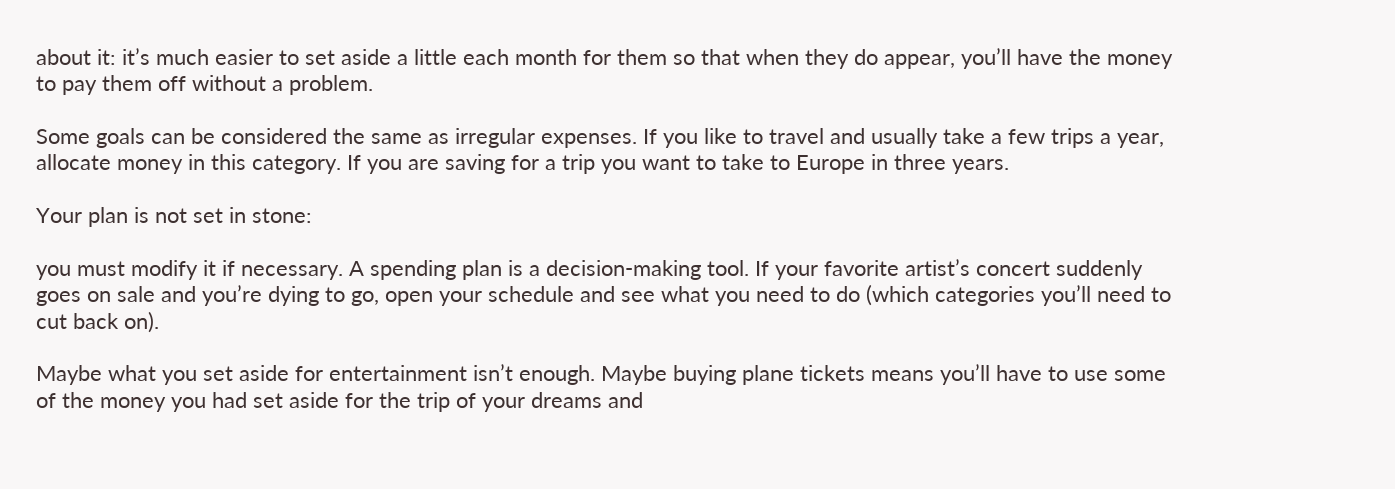about it: it’s much easier to set aside a little each month for them so that when they do appear, you’ll have the money to pay them off without a problem.

Some goals can be considered the same as irregular expenses. If you like to travel and usually take a few trips a year, allocate money in this category. If you are saving for a trip you want to take to Europe in three years.

Your plan is not set in stone:

you must modify it if necessary. A spending plan is a decision-making tool. If your favorite artist’s concert suddenly goes on sale and you’re dying to go, open your schedule and see what you need to do (which categories you’ll need to cut back on).

Maybe what you set aside for entertainment isn’t enough. Maybe buying plane tickets means you’ll have to use some of the money you had set aside for the trip of your dreams and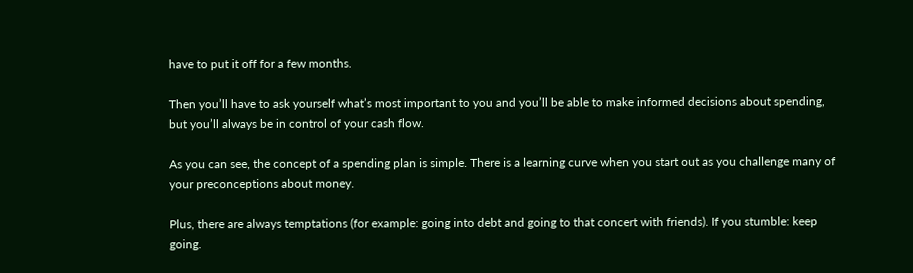have to put it off for a few months.

Then you’ll have to ask yourself what’s most important to you and you’ll be able to make informed decisions about spending, but you’ll always be in control of your cash flow.

As you can see, the concept of a spending plan is simple. There is a learning curve when you start out as you challenge many of your preconceptions about money.

Plus, there are always temptations (for example: going into debt and going to that concert with friends). If you stumble: keep going.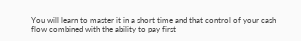You will learn to master it in a short time and that control of your cash flow combined with the ability to pay first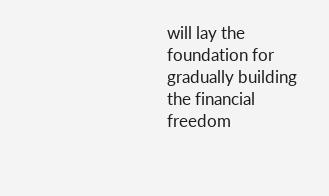will lay the foundation for gradually building the financial freedom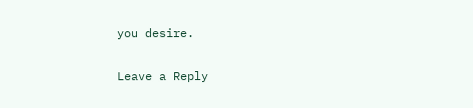you desire.

Leave a Reply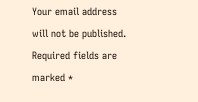Your email address will not be published. Required fields are marked *